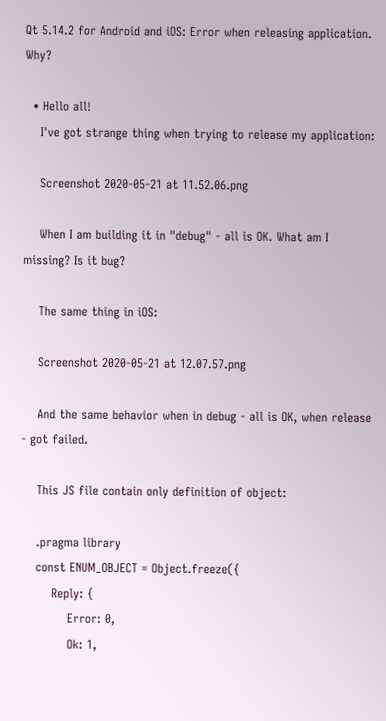Qt 5.14.2 for Android and iOS: Error when releasing application. Why?

  • Hello all!
    I've got strange thing when trying to release my application:

    Screenshot 2020-05-21 at 11.52.06.png

    When I am building it in "debug" - all is OK. What am I missing? Is it bug?

    The same thing in iOS:

    Screenshot 2020-05-21 at 12.07.57.png

    And the same behavior when in debug - all is OK, when release - got failed.

    This JS file contain only definition of object:

    .pragma library
    const ENUM_OBJECT = Object.freeze({
        Reply: {
            Error: 0,
            Ok: 1,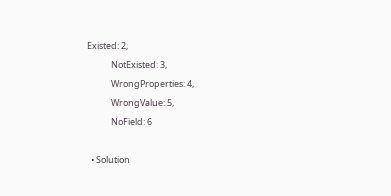Existed: 2,
            NotExisted: 3,
            WrongProperties: 4,
            WrongValue: 5,
            NoField: 6

  • Solution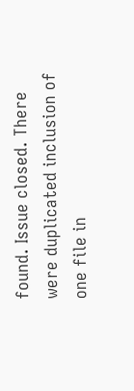found. Issue closed. There were duplicated inclusion of one file in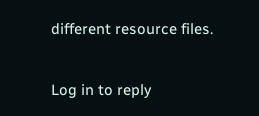different resource files.

Log in to reply